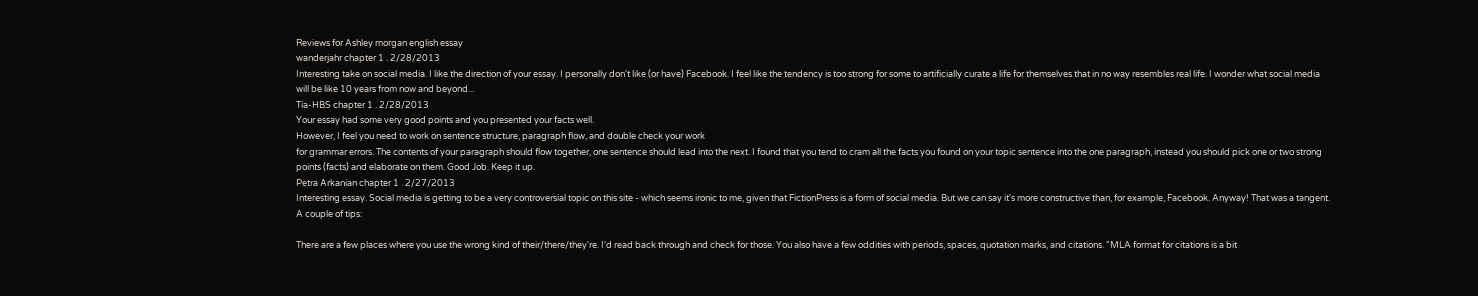Reviews for Ashley morgan english essay
wanderjahr chapter 1 . 2/28/2013
Interesting take on social media. I like the direction of your essay. I personally don't like (or have) Facebook. I feel like the tendency is too strong for some to artificially curate a life for themselves that in no way resembles real life. I wonder what social media will be like 10 years from now and beyond...
Tia-HBS chapter 1 . 2/28/2013
Your essay had some very good points and you presented your facts well.
However, I feel you need to work on sentence structure, paragraph flow, and double check your work
for grammar errors. The contents of your paragraph should flow together, one sentence should lead into the next. I found that you tend to cram all the facts you found on your topic sentence into the one paragraph, instead you should pick one or two strong points (facts) and elaborate on them. Good Job. Keep it up.
Petra Arkanian chapter 1 . 2/27/2013
Interesting essay. Social media is getting to be a very controversial topic on this site - which seems ironic to me, given that FictionPress is a form of social media. But we can say it's more constructive than, for example, Facebook. Anyway! That was a tangent. A couple of tips:

There are a few places where you use the wrong kind of their/there/they're. I'd read back through and check for those. You also have a few oddities with periods, spaces, quotation marks, and citations. "MLA format for citations is a bit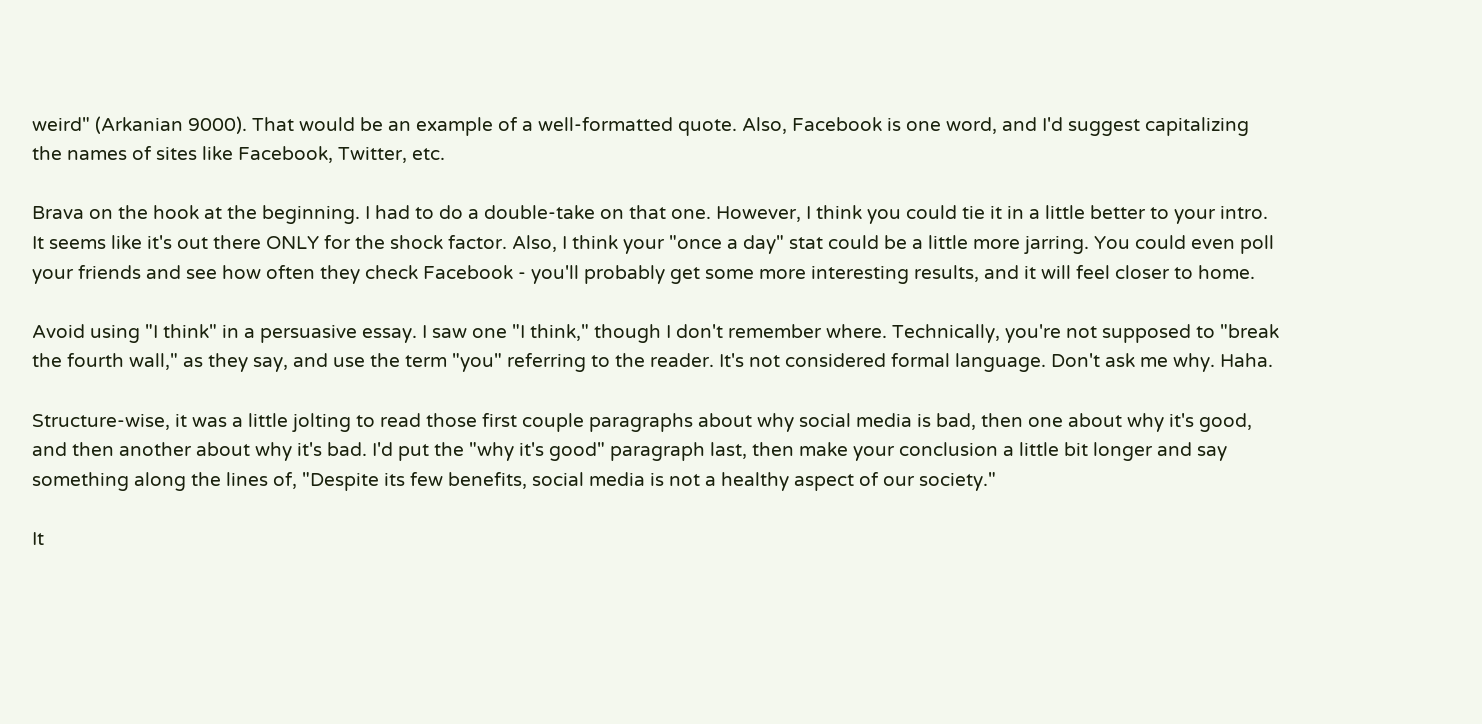weird" (Arkanian 9000). That would be an example of a well-formatted quote. Also, Facebook is one word, and I'd suggest capitalizing the names of sites like Facebook, Twitter, etc.

Brava on the hook at the beginning. I had to do a double-take on that one. However, I think you could tie it in a little better to your intro. It seems like it's out there ONLY for the shock factor. Also, I think your "once a day" stat could be a little more jarring. You could even poll your friends and see how often they check Facebook - you'll probably get some more interesting results, and it will feel closer to home.

Avoid using "I think" in a persuasive essay. I saw one "I think," though I don't remember where. Technically, you're not supposed to "break the fourth wall," as they say, and use the term "you" referring to the reader. It's not considered formal language. Don't ask me why. Haha.

Structure-wise, it was a little jolting to read those first couple paragraphs about why social media is bad, then one about why it's good, and then another about why it's bad. I'd put the "why it's good" paragraph last, then make your conclusion a little bit longer and say something along the lines of, "Despite its few benefits, social media is not a healthy aspect of our society."

It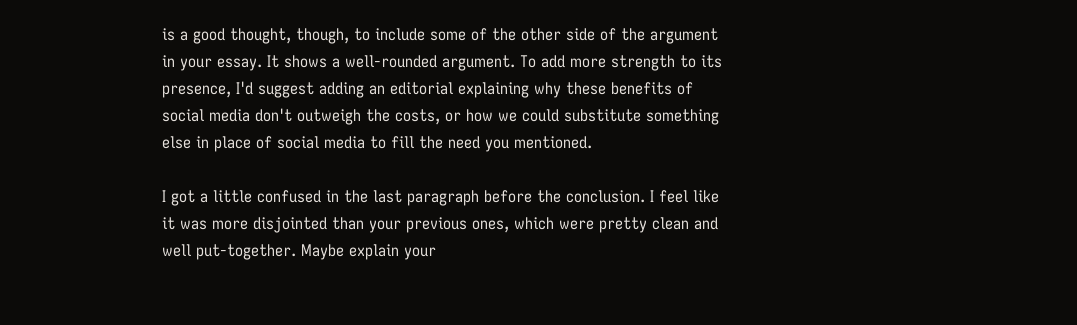is a good thought, though, to include some of the other side of the argument in your essay. It shows a well-rounded argument. To add more strength to its presence, I'd suggest adding an editorial explaining why these benefits of social media don't outweigh the costs, or how we could substitute something else in place of social media to fill the need you mentioned.

I got a little confused in the last paragraph before the conclusion. I feel like it was more disjointed than your previous ones, which were pretty clean and well put-together. Maybe explain your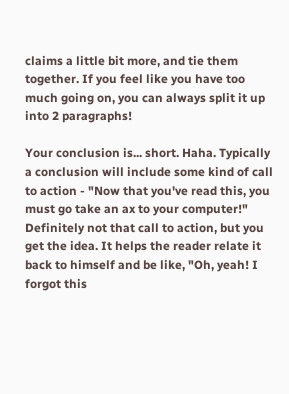claims a little bit more, and tie them together. If you feel like you have too much going on, you can always split it up into 2 paragraphs!

Your conclusion is... short. Haha. Typically a conclusion will include some kind of call to action - "Now that you've read this, you must go take an ax to your computer!" Definitely not that call to action, but you get the idea. It helps the reader relate it back to himself and be like, "Oh, yeah! I forgot this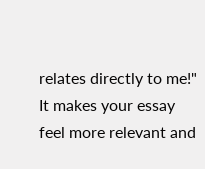relates directly to me!" It makes your essay feel more relevant and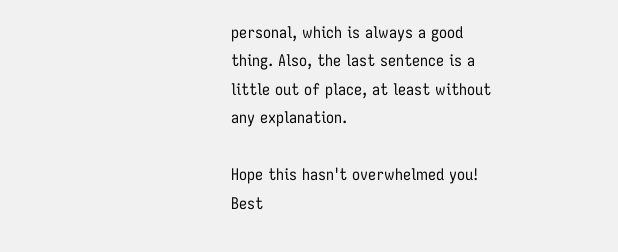personal, which is always a good thing. Also, the last sentence is a little out of place, at least without any explanation.

Hope this hasn't overwhelmed you! Best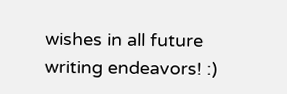wishes in all future writing endeavors! :)